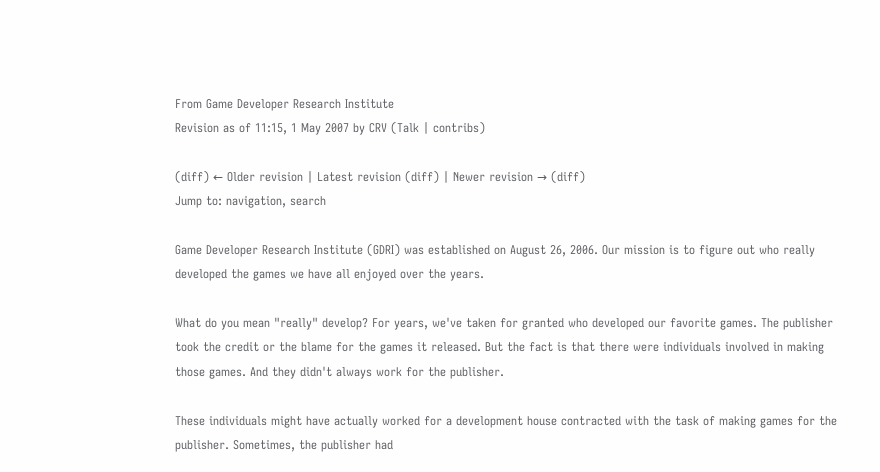From Game Developer Research Institute
Revision as of 11:15, 1 May 2007 by CRV (Talk | contribs)

(diff) ← Older revision | Latest revision (diff) | Newer revision → (diff)
Jump to: navigation, search

Game Developer Research Institute (GDRI) was established on August 26, 2006. Our mission is to figure out who really developed the games we have all enjoyed over the years.

What do you mean "really" develop? For years, we've taken for granted who developed our favorite games. The publisher took the credit or the blame for the games it released. But the fact is that there were individuals involved in making those games. And they didn't always work for the publisher.

These individuals might have actually worked for a development house contracted with the task of making games for the publisher. Sometimes, the publisher had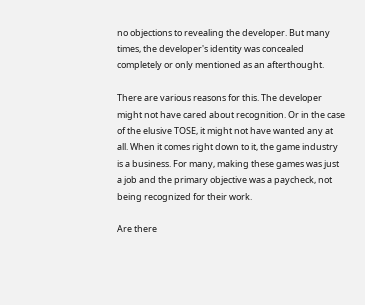no objections to revealing the developer. But many times, the developer's identity was concealed completely or only mentioned as an afterthought.

There are various reasons for this. The developer might not have cared about recognition. Or in the case of the elusive TOSE, it might not have wanted any at all. When it comes right down to it, the game industry is a business. For many, making these games was just a job and the primary objective was a paycheck, not being recognized for their work.

Are there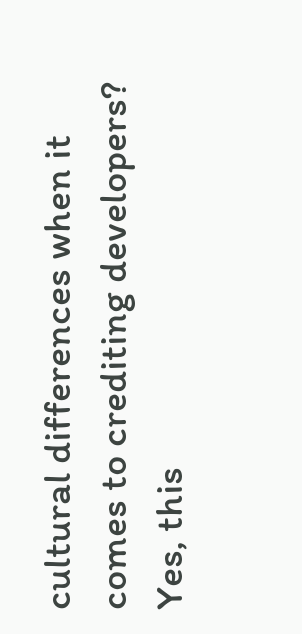cultural differences when it comes to crediting developers? Yes, this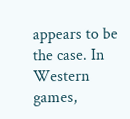appears to be the case. In Western games,